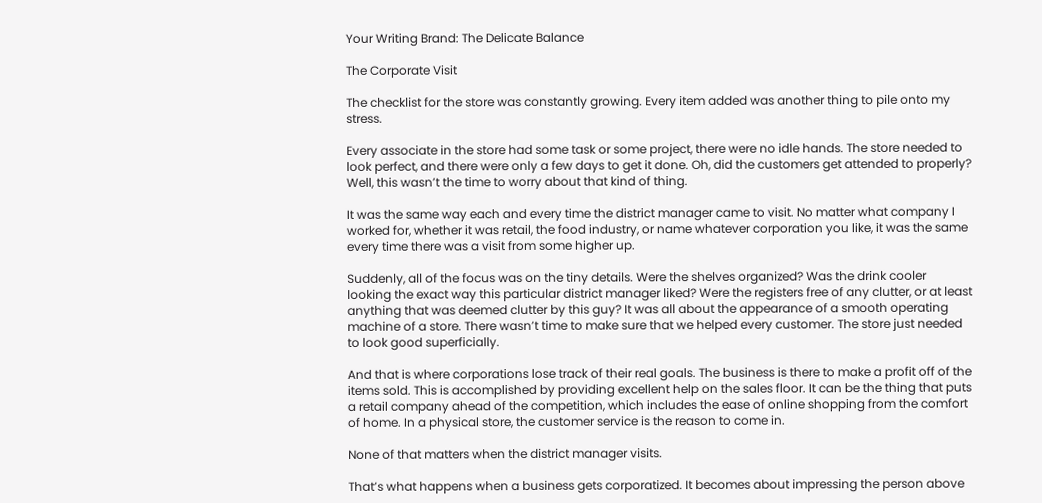Your Writing Brand: The Delicate Balance

The Corporate Visit

The checklist for the store was constantly growing. Every item added was another thing to pile onto my stress.

Every associate in the store had some task or some project, there were no idle hands. The store needed to look perfect, and there were only a few days to get it done. Oh, did the customers get attended to properly? Well, this wasn’t the time to worry about that kind of thing.

It was the same way each and every time the district manager came to visit. No matter what company I worked for, whether it was retail, the food industry, or name whatever corporation you like, it was the same every time there was a visit from some higher up.

Suddenly, all of the focus was on the tiny details. Were the shelves organized? Was the drink cooler looking the exact way this particular district manager liked? Were the registers free of any clutter, or at least anything that was deemed clutter by this guy? It was all about the appearance of a smooth operating machine of a store. There wasn’t time to make sure that we helped every customer. The store just needed to look good superficially.

And that is where corporations lose track of their real goals. The business is there to make a profit off of the items sold. This is accomplished by providing excellent help on the sales floor. It can be the thing that puts a retail company ahead of the competition, which includes the ease of online shopping from the comfort of home. In a physical store, the customer service is the reason to come in.

None of that matters when the district manager visits.

That’s what happens when a business gets corporatized. It becomes about impressing the person above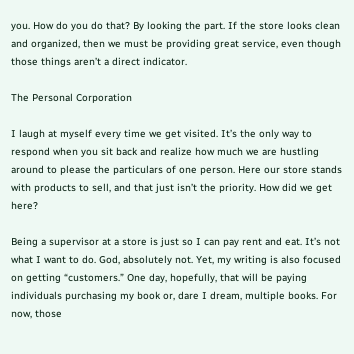you. How do you do that? By looking the part. If the store looks clean and organized, then we must be providing great service, even though those things aren’t a direct indicator.

The Personal Corporation

I laugh at myself every time we get visited. It’s the only way to respond when you sit back and realize how much we are hustling around to please the particulars of one person. Here our store stands with products to sell, and that just isn’t the priority. How did we get here?

Being a supervisor at a store is just so I can pay rent and eat. It’s not what I want to do. God, absolutely not. Yet, my writing is also focused on getting “customers.” One day, hopefully, that will be paying individuals purchasing my book or, dare I dream, multiple books. For now, those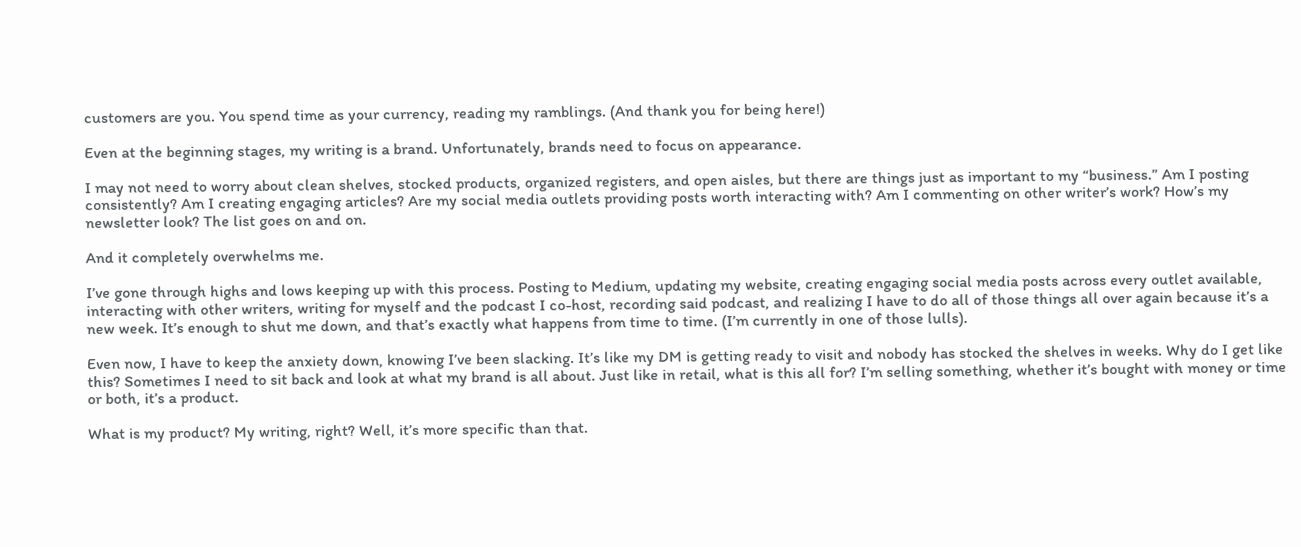customers are you. You spend time as your currency, reading my ramblings. (And thank you for being here!)

Even at the beginning stages, my writing is a brand. Unfortunately, brands need to focus on appearance.

I may not need to worry about clean shelves, stocked products, organized registers, and open aisles, but there are things just as important to my “business.” Am I posting consistently? Am I creating engaging articles? Are my social media outlets providing posts worth interacting with? Am I commenting on other writer’s work? How’s my newsletter look? The list goes on and on.

And it completely overwhelms me.

I’ve gone through highs and lows keeping up with this process. Posting to Medium, updating my website, creating engaging social media posts across every outlet available, interacting with other writers, writing for myself and the podcast I co-host, recording said podcast, and realizing I have to do all of those things all over again because it’s a new week. It’s enough to shut me down, and that’s exactly what happens from time to time. (I’m currently in one of those lulls).

Even now, I have to keep the anxiety down, knowing I’ve been slacking. It’s like my DM is getting ready to visit and nobody has stocked the shelves in weeks. Why do I get like this? Sometimes I need to sit back and look at what my brand is all about. Just like in retail, what is this all for? I’m selling something, whether it’s bought with money or time or both, it’s a product.

What is my product? My writing, right? Well, it’s more specific than that.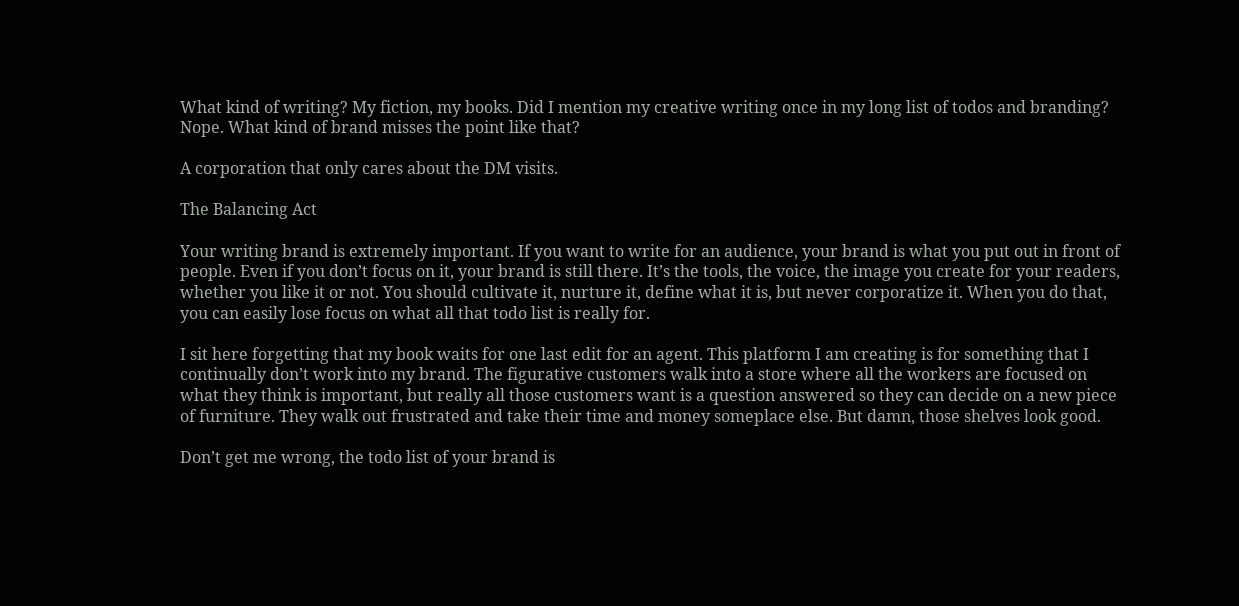What kind of writing? My fiction, my books. Did I mention my creative writing once in my long list of todos and branding? Nope. What kind of brand misses the point like that?

A corporation that only cares about the DM visits.

The Balancing Act

Your writing brand is extremely important. If you want to write for an audience, your brand is what you put out in front of people. Even if you don’t focus on it, your brand is still there. It’s the tools, the voice, the image you create for your readers, whether you like it or not. You should cultivate it, nurture it, define what it is, but never corporatize it. When you do that, you can easily lose focus on what all that todo list is really for.

I sit here forgetting that my book waits for one last edit for an agent. This platform I am creating is for something that I continually don’t work into my brand. The figurative customers walk into a store where all the workers are focused on what they think is important, but really all those customers want is a question answered so they can decide on a new piece of furniture. They walk out frustrated and take their time and money someplace else. But damn, those shelves look good.

Don’t get me wrong, the todo list of your brand is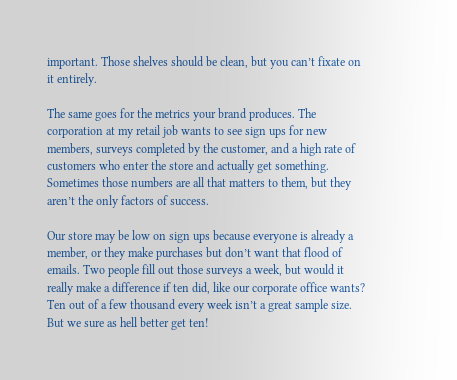important. Those shelves should be clean, but you can’t fixate on it entirely.

The same goes for the metrics your brand produces. The corporation at my retail job wants to see sign ups for new members, surveys completed by the customer, and a high rate of customers who enter the store and actually get something. Sometimes those numbers are all that matters to them, but they aren’t the only factors of success.

Our store may be low on sign ups because everyone is already a member, or they make purchases but don’t want that flood of emails. Two people fill out those surveys a week, but would it really make a difference if ten did, like our corporate office wants? Ten out of a few thousand every week isn’t a great sample size. But we sure as hell better get ten!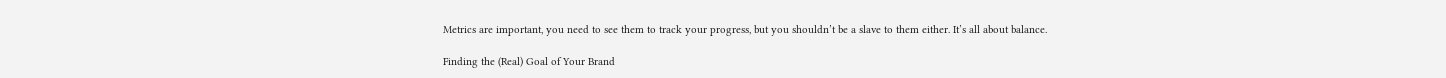Metrics are important, you need to see them to track your progress, but you shouldn’t be a slave to them either. It’s all about balance.

Finding the (Real) Goal of Your Brand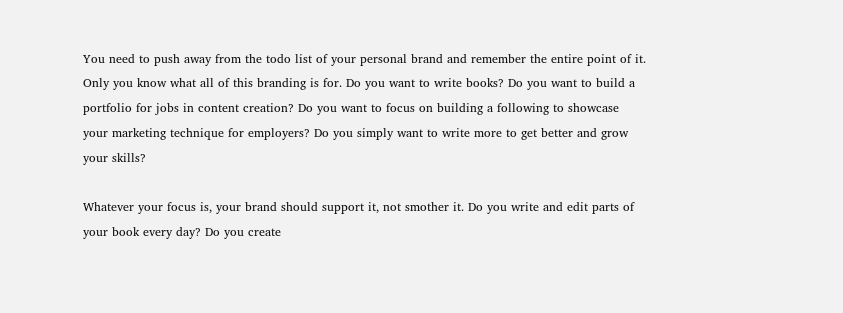You need to push away from the todo list of your personal brand and remember the entire point of it. Only you know what all of this branding is for. Do you want to write books? Do you want to build a portfolio for jobs in content creation? Do you want to focus on building a following to showcase your marketing technique for employers? Do you simply want to write more to get better and grow your skills?

Whatever your focus is, your brand should support it, not smother it. Do you write and edit parts of your book every day? Do you create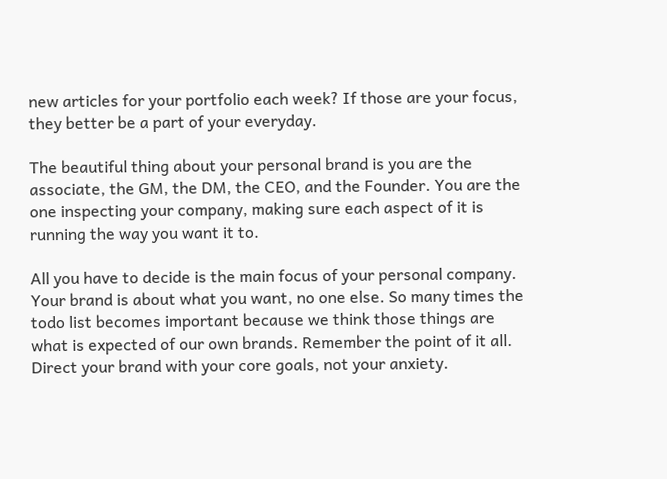new articles for your portfolio each week? If those are your focus, they better be a part of your everyday.

The beautiful thing about your personal brand is you are the associate, the GM, the DM, the CEO, and the Founder. You are the one inspecting your company, making sure each aspect of it is running the way you want it to.

All you have to decide is the main focus of your personal company. Your brand is about what you want, no one else. So many times the todo list becomes important because we think those things are what is expected of our own brands. Remember the point of it all. Direct your brand with your core goals, not your anxiety.